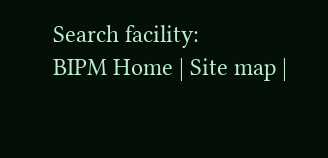Search facility:
BIPM Home | Site map |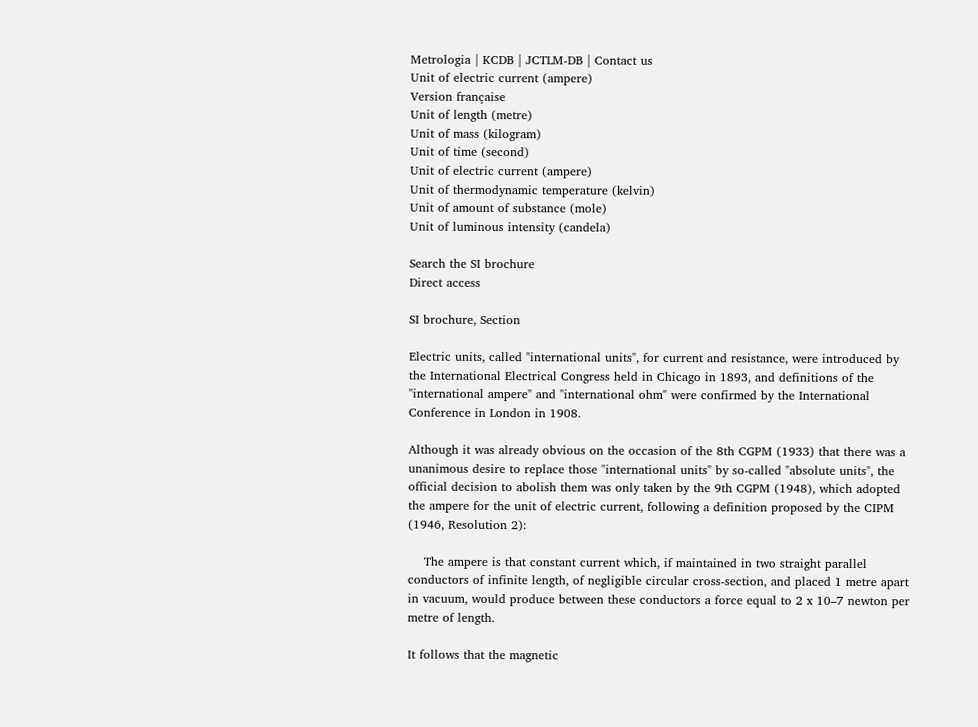Metrologia | KCDB | JCTLM-DB | Contact us
Unit of electric current (ampere)
Version française
Unit of length (metre)
Unit of mass (kilogram)
Unit of time (second)
Unit of electric current (ampere)
Unit of thermodynamic temperature (kelvin)
Unit of amount of substance (mole)
Unit of luminous intensity (candela)

Search the SI brochure
Direct access

SI brochure, Section

Electric units, called "international units", for current and resistance, were introduced by the International Electrical Congress held in Chicago in 1893, and definitions of the "international ampere" and "international ohm" were confirmed by the International Conference in London in 1908.

Although it was already obvious on the occasion of the 8th CGPM (1933) that there was a unanimous desire to replace those "international units" by so-called "absolute units", the official decision to abolish them was only taken by the 9th CGPM (1948), which adopted the ampere for the unit of electric current, following a definition proposed by the CIPM (1946, Resolution 2):

    The ampere is that constant current which, if maintained in two straight parallel conductors of infinite length, of negligible circular cross-section, and placed 1 metre apart in vacuum, would produce between these conductors a force equal to 2 x 10–7 newton per metre of length.

It follows that the magnetic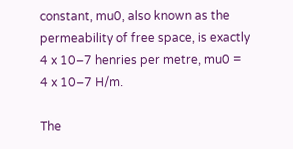constant, mu0, also known as the permeability of free space, is exactly 4 x 10–7 henries per metre, mu0 = 4 x 10–7 H/m.

The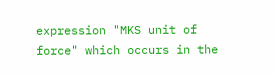expression "MKS unit of force" which occurs in the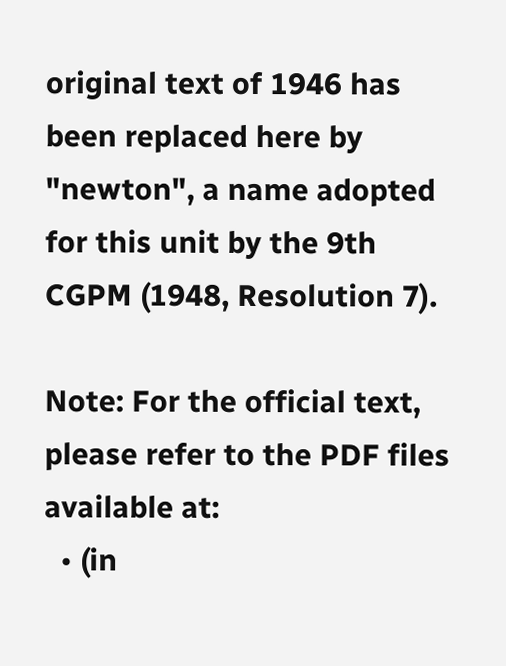original text of 1946 has been replaced here by "newton", a name adopted for this unit by the 9th CGPM (1948, Resolution 7).

Note: For the official text, please refer to the PDF files available at:
  • (in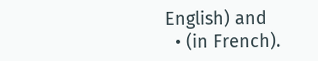English) and
  • (in French).